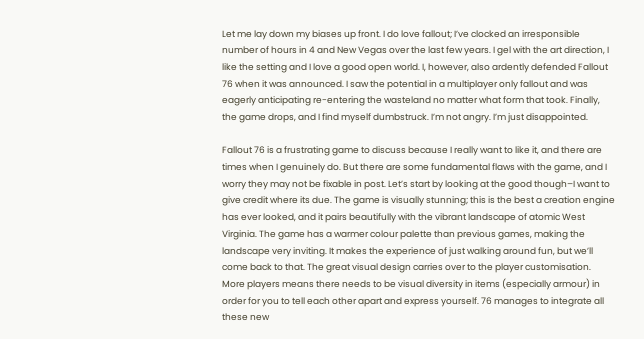Let me lay down my biases up front. I do love fallout; I’ve clocked an irresponsible number of hours in 4 and New Vegas over the last few years. I gel with the art direction, I like the setting and I love a good open world. I, however, also ardently defended Fallout 76 when it was announced. I saw the potential in a multiplayer only fallout and was eagerly anticipating re-entering the wasteland no matter what form that took. Finally, the game drops, and I find myself dumbstruck. I’m not angry. I’m just disappointed.

Fallout 76 is a frustrating game to discuss because I really want to like it, and there are times when I genuinely do. But there are some fundamental flaws with the game, and I worry they may not be fixable in post. Let’s start by looking at the good though–I want to give credit where its due. The game is visually stunning; this is the best a creation engine has ever looked, and it pairs beautifully with the vibrant landscape of atomic West Virginia. The game has a warmer colour palette than previous games, making the landscape very inviting. It makes the experience of just walking around fun, but we’ll come back to that. The great visual design carries over to the player customisation. More players means there needs to be visual diversity in items (especially armour) in order for you to tell each other apart and express yourself. 76 manages to integrate all these new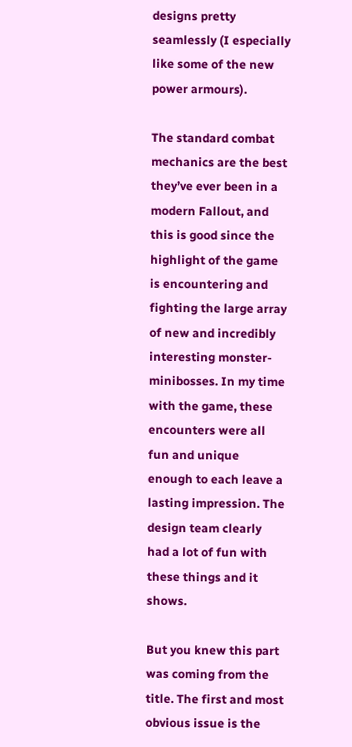designs pretty seamlessly (I especially like some of the new power armours).

The standard combat mechanics are the best they’ve ever been in a modern Fallout, and this is good since the highlight of the game is encountering and fighting the large array of new and incredibly interesting monster-minibosses. In my time with the game, these encounters were all fun and unique enough to each leave a lasting impression. The design team clearly had a lot of fun with these things and it shows.

But you knew this part was coming from the title. The first and most obvious issue is the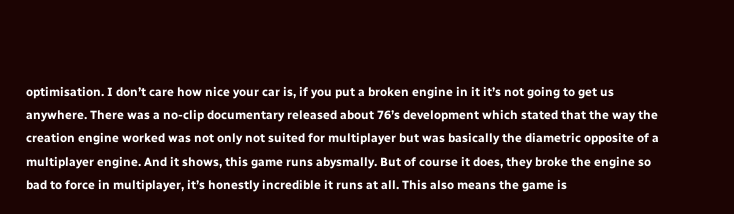optimisation. I don’t care how nice your car is, if you put a broken engine in it it’s not going to get us anywhere. There was a no-clip documentary released about 76’s development which stated that the way the creation engine worked was not only not suited for multiplayer but was basically the diametric opposite of a multiplayer engine. And it shows, this game runs abysmally. But of course it does, they broke the engine so bad to force in multiplayer, it’s honestly incredible it runs at all. This also means the game is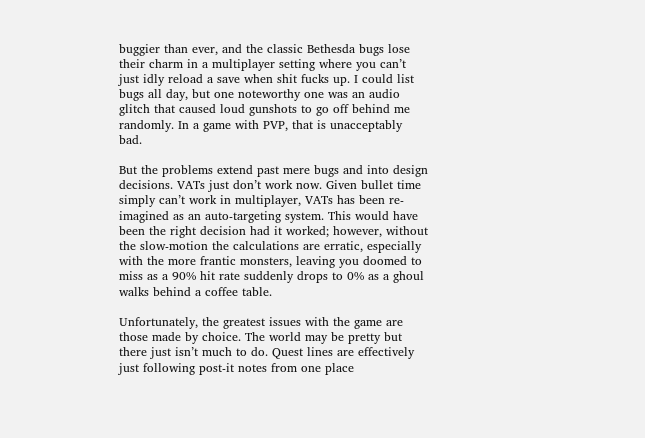buggier than ever, and the classic Bethesda bugs lose their charm in a multiplayer setting where you can’t just idly reload a save when shit fucks up. I could list bugs all day, but one noteworthy one was an audio glitch that caused loud gunshots to go off behind me randomly. In a game with PVP, that is unacceptably bad.

But the problems extend past mere bugs and into design decisions. VATs just don’t work now. Given bullet time simply can’t work in multiplayer, VATs has been re-imagined as an auto-targeting system. This would have been the right decision had it worked; however, without the slow-motion the calculations are erratic, especially with the more frantic monsters, leaving you doomed to miss as a 90% hit rate suddenly drops to 0% as a ghoul walks behind a coffee table.

Unfortunately, the greatest issues with the game are those made by choice. The world may be pretty but there just isn’t much to do. Quest lines are effectively just following post-it notes from one place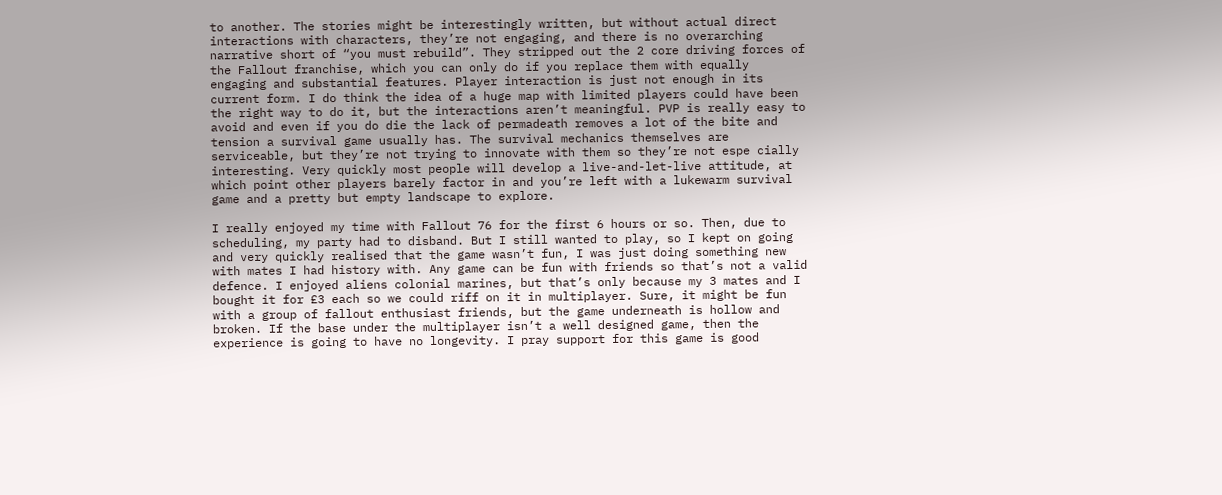to another. The stories might be interestingly written, but without actual direct interactions with characters, they’re not engaging, and there is no overarching narrative short of “you must rebuild”. They stripped out the 2 core driving forces of the Fallout franchise, which you can only do if you replace them with equally engaging and substantial features. Player interaction is just not enough in its current form. I do think the idea of a huge map with limited players could have been the right way to do it, but the interactions aren’t meaningful. PVP is really easy to avoid and even if you do die the lack of permadeath removes a lot of the bite and tension a survival game usually has. The survival mechanics themselves are serviceable, but they’re not trying to innovate with them so they’re not espe cially interesting. Very quickly most people will develop a live-and-let-live attitude, at which point other players barely factor in and you’re left with a lukewarm survival game and a pretty but empty landscape to explore.

I really enjoyed my time with Fallout 76 for the first 6 hours or so. Then, due to scheduling, my party had to disband. But I still wanted to play, so I kept on going and very quickly realised that the game wasn’t fun, I was just doing something new with mates I had history with. Any game can be fun with friends so that’s not a valid defence. I enjoyed aliens colonial marines, but that’s only because my 3 mates and I bought it for £3 each so we could riff on it in multiplayer. Sure, it might be fun with a group of fallout enthusiast friends, but the game underneath is hollow and broken. If the base under the multiplayer isn’t a well designed game, then the experience is going to have no longevity. I pray support for this game is good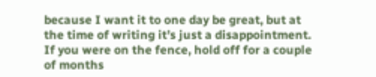because I want it to one day be great, but at the time of writing it’s just a disappointment. If you were on the fence, hold off for a couple of months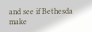and see if Bethesda make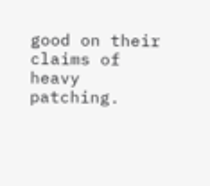good on their claims of heavy patching.